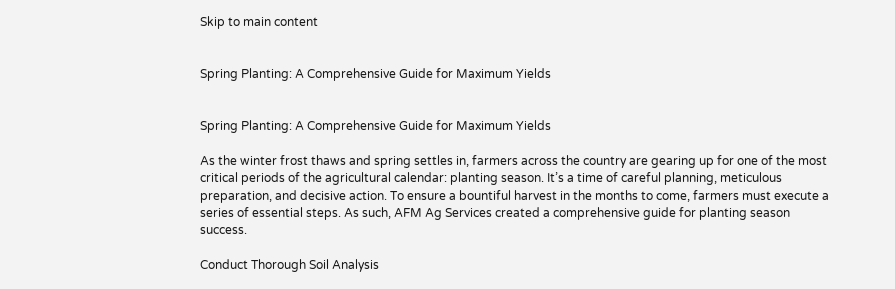Skip to main content


Spring Planting: A Comprehensive Guide for Maximum Yields


Spring Planting: A Comprehensive Guide for Maximum Yields

As the winter frost thaws and spring settles in, farmers across the country are gearing up for one of the most critical periods of the agricultural calendar: planting season. It’s a time of careful planning, meticulous preparation, and decisive action. To ensure a bountiful harvest in the months to come, farmers must execute a series of essential steps. As such, AFM Ag Services created a comprehensive guide for planting season success.

Conduct Thorough Soil Analysis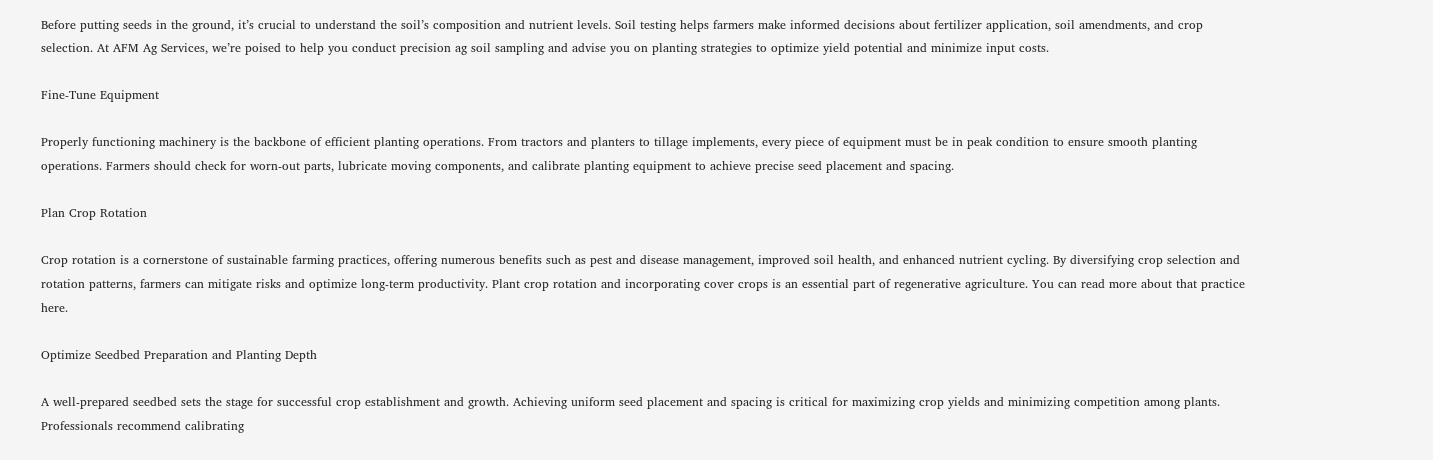Before putting seeds in the ground, it’s crucial to understand the soil’s composition and nutrient levels. Soil testing helps farmers make informed decisions about fertilizer application, soil amendments, and crop selection. At AFM Ag Services, we’re poised to help you conduct precision ag soil sampling and advise you on planting strategies to optimize yield potential and minimize input costs.

Fine-Tune Equipment

Properly functioning machinery is the backbone of efficient planting operations. From tractors and planters to tillage implements, every piece of equipment must be in peak condition to ensure smooth planting operations. Farmers should check for worn-out parts, lubricate moving components, and calibrate planting equipment to achieve precise seed placement and spacing.

Plan Crop Rotation

Crop rotation is a cornerstone of sustainable farming practices, offering numerous benefits such as pest and disease management, improved soil health, and enhanced nutrient cycling. By diversifying crop selection and rotation patterns, farmers can mitigate risks and optimize long-term productivity. Plant crop rotation and incorporating cover crops is an essential part of regenerative agriculture. You can read more about that practice here.

Optimize Seedbed Preparation and Planting Depth

A well-prepared seedbed sets the stage for successful crop establishment and growth. Achieving uniform seed placement and spacing is critical for maximizing crop yields and minimizing competition among plants. Professionals recommend calibrating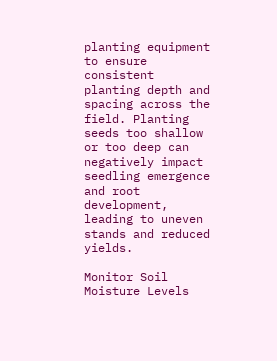planting equipment to ensure consistent planting depth and spacing across the field. Planting seeds too shallow or too deep can negatively impact seedling emergence and root development, leading to uneven stands and reduced yields.

Monitor Soil Moisture Levels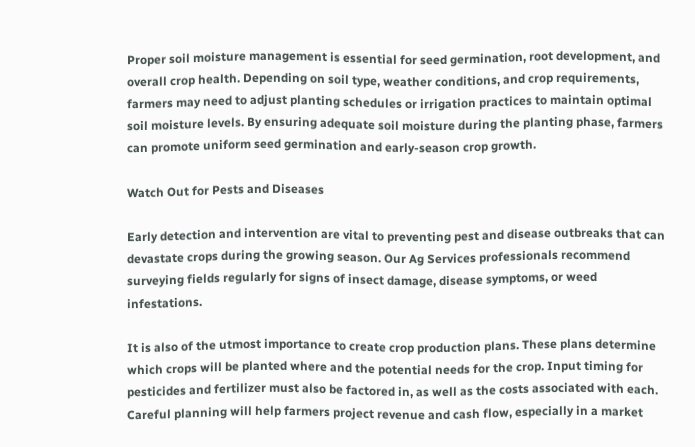Proper soil moisture management is essential for seed germination, root development, and overall crop health. Depending on soil type, weather conditions, and crop requirements, farmers may need to adjust planting schedules or irrigation practices to maintain optimal soil moisture levels. By ensuring adequate soil moisture during the planting phase, farmers can promote uniform seed germination and early-season crop growth.

Watch Out for Pests and Diseases

Early detection and intervention are vital to preventing pest and disease outbreaks that can devastate crops during the growing season. Our Ag Services professionals recommend surveying fields regularly for signs of insect damage, disease symptoms, or weed infestations.

It is also of the utmost importance to create crop production plans. These plans determine which crops will be planted where and the potential needs for the crop. Input timing for pesticides and fertilizer must also be factored in, as well as the costs associated with each. Careful planning will help farmers project revenue and cash flow, especially in a market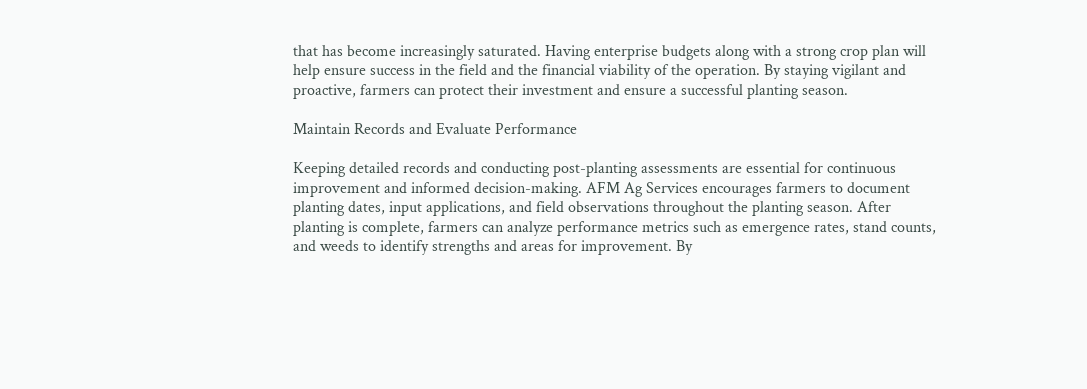that has become increasingly saturated. Having enterprise budgets along with a strong crop plan will help ensure success in the field and the financial viability of the operation. By staying vigilant and proactive, farmers can protect their investment and ensure a successful planting season.

Maintain Records and Evaluate Performance

Keeping detailed records and conducting post-planting assessments are essential for continuous improvement and informed decision-making. AFM Ag Services encourages farmers to document planting dates, input applications, and field observations throughout the planting season. After planting is complete, farmers can analyze performance metrics such as emergence rates, stand counts, and weeds to identify strengths and areas for improvement. By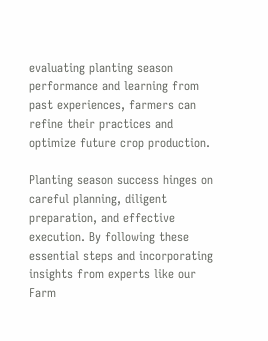evaluating planting season performance and learning from past experiences, farmers can refine their practices and optimize future crop production.

Planting season success hinges on careful planning, diligent preparation, and effective execution. By following these essential steps and incorporating insights from experts like our Farm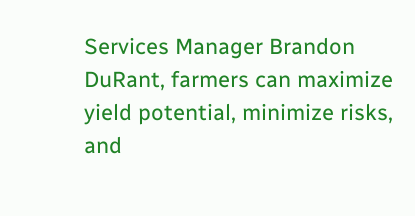Services Manager Brandon DuRant, farmers can maximize yield potential, minimize risks, and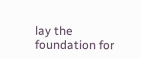lay the foundation for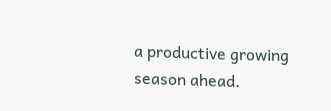a productive growing season ahead.